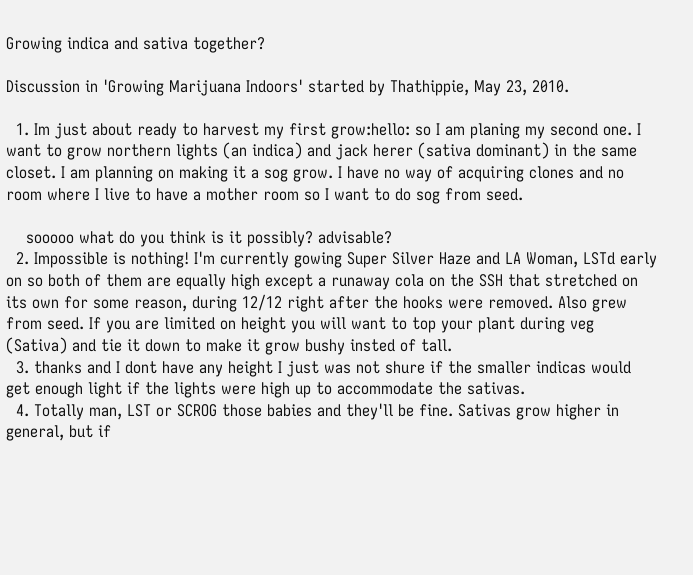Growing indica and sativa together?

Discussion in 'Growing Marijuana Indoors' started by Thathippie, May 23, 2010.

  1. Im just about ready to harvest my first grow:hello: so I am planing my second one. I want to grow northern lights (an indica) and jack herer (sativa dominant) in the same closet. I am planning on making it a sog grow. I have no way of acquiring clones and no room where I live to have a mother room so I want to do sog from seed.

    sooooo what do you think is it possibly? advisable?
  2. Impossible is nothing! I'm currently gowing Super Silver Haze and LA Woman, LSTd early on so both of them are equally high except a runaway cola on the SSH that stretched on its own for some reason, during 12/12 right after the hooks were removed. Also grew from seed. If you are limited on height you will want to top your plant during veg (Sativa) and tie it down to make it grow bushy insted of tall.
  3. thanks and I dont have any height I just was not shure if the smaller indicas would get enough light if the lights were high up to accommodate the sativas.
  4. Totally man, LST or SCROG those babies and they'll be fine. Sativas grow higher in general, but if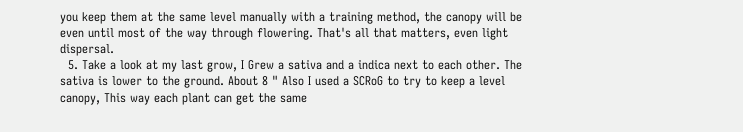you keep them at the same level manually with a training method, the canopy will be even until most of the way through flowering. That's all that matters, even light dispersal.
  5. Take a look at my last grow, I Grew a sativa and a indica next to each other. The sativa is lower to the ground. About 8 " Also I used a SCRoG to try to keep a level canopy, This way each plant can get the same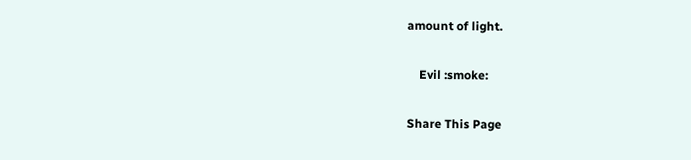amount of light.

    Evil :smoke:

Share This Page